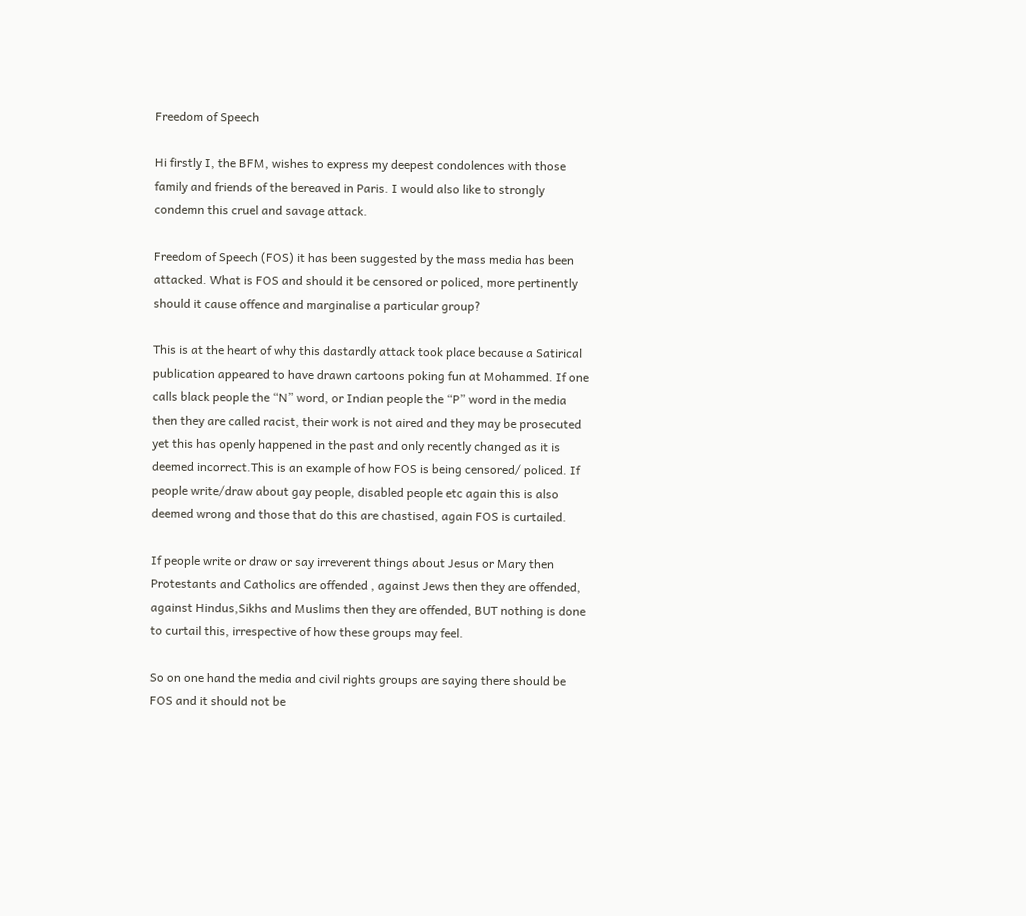Freedom of Speech

Hi firstly I, the BFM, wishes to express my deepest condolences with those family and friends of the bereaved in Paris. I would also like to strongly condemn this cruel and savage attack.

Freedom of Speech (FOS) it has been suggested by the mass media has been attacked. What is FOS and should it be censored or policed, more pertinently should it cause offence and marginalise a particular group?

This is at the heart of why this dastardly attack took place because a Satirical publication appeared to have drawn cartoons poking fun at Mohammed. If one calls black people the “N” word, or Indian people the “P” word in the media then they are called racist, their work is not aired and they may be prosecuted yet this has openly happened in the past and only recently changed as it is deemed incorrect.This is an example of how FOS is being censored/ policed. If people write/draw about gay people, disabled people etc again this is also deemed wrong and those that do this are chastised, again FOS is curtailed.

If people write or draw or say irreverent things about Jesus or Mary then Protestants and Catholics are offended , against Jews then they are offended, against Hindus,Sikhs and Muslims then they are offended, BUT nothing is done to curtail this, irrespective of how these groups may feel.

So on one hand the media and civil rights groups are saying there should be FOS and it should not be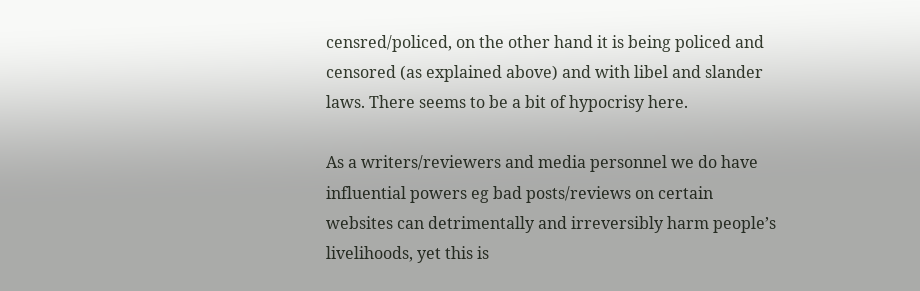censred/policed, on the other hand it is being policed and censored (as explained above) and with libel and slander laws. There seems to be a bit of hypocrisy here.

As a writers/reviewers and media personnel we do have influential powers eg bad posts/reviews on certain websites can detrimentally and irreversibly harm people’s livelihoods, yet this is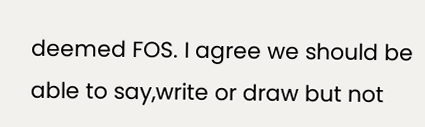deemed FOS. I agree we should be able to say,write or draw but not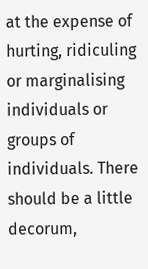at the expense of hurting, ridiculing or marginalising individuals or groups of individuals. There should be a little decorum,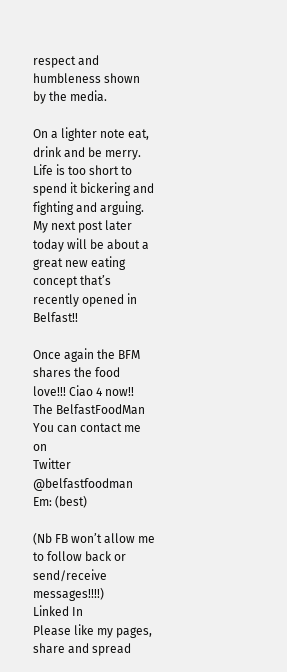respect and humbleness shown by the media.

On a lighter note eat, drink and be merry. Life is too short to spend it bickering and fighting and arguing. My next post later today will be about a great new eating concept that’s recently opened in Belfast!!

Once again the BFM shares the food love!!! Ciao 4 now!!
The BelfastFoodMan
You can contact me on
Twitter @belfastfoodman
Em: (best)

(Nb FB won’t allow me to follow back or send/receive messages!!!!)
Linked In
Please like my pages, share and spread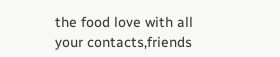the food love with all your contacts,friends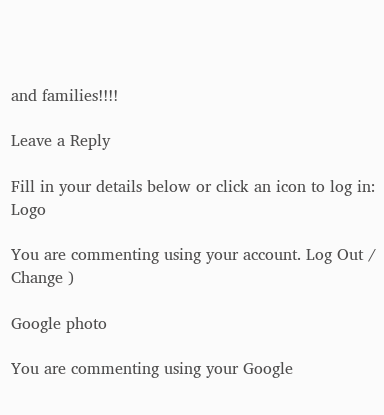and families!!!!

Leave a Reply

Fill in your details below or click an icon to log in: Logo

You are commenting using your account. Log Out /  Change )

Google photo

You are commenting using your Google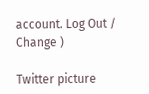account. Log Out /  Change )

Twitter picture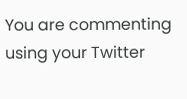You are commenting using your Twitter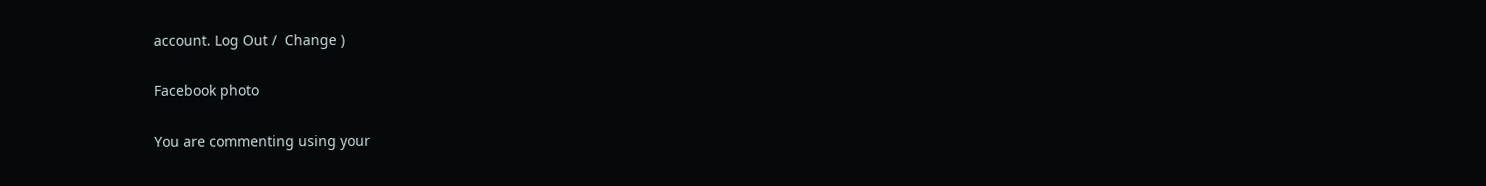account. Log Out /  Change )

Facebook photo

You are commenting using your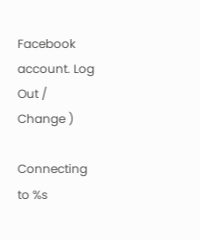Facebook account. Log Out /  Change )

Connecting to %s